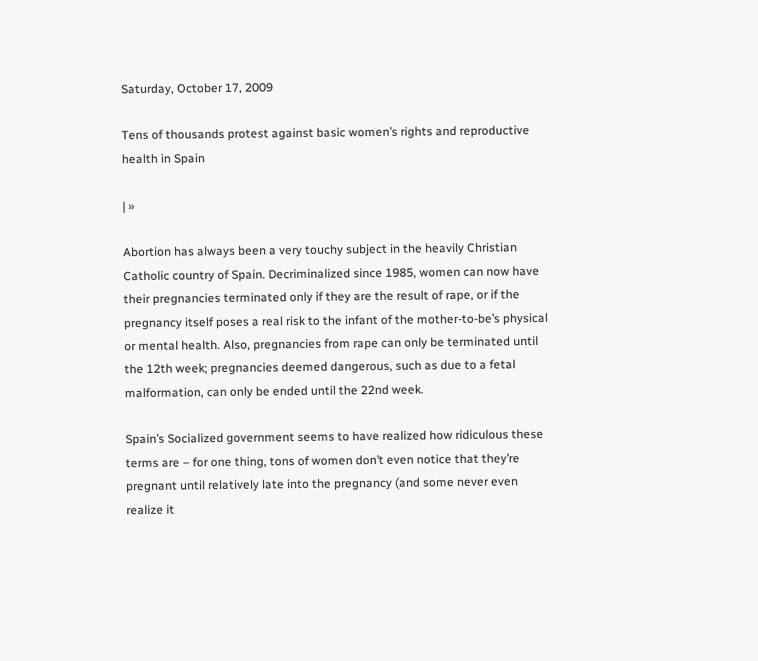Saturday, October 17, 2009

Tens of thousands protest against basic women’s rights and reproductive health in Spain

| »

Abortion has always been a very touchy subject in the heavily Christian Catholic country of Spain. Decriminalized since 1985, women can now have their pregnancies terminated only if they are the result of rape, or if the pregnancy itself poses a real risk to the infant of the mother-to-be’s physical or mental health. Also, pregnancies from rape can only be terminated until the 12th week; pregnancies deemed dangerous, such as due to a fetal malformation, can only be ended until the 22nd week.

Spain’s Socialized government seems to have realized how ridiculous these terms are – for one thing, tons of women don’t even notice that they’re pregnant until relatively late into the pregnancy (and some never even realize it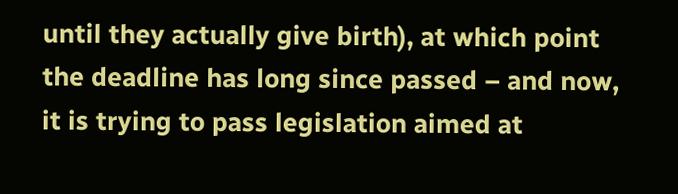until they actually give birth), at which point the deadline has long since passed – and now, it is trying to pass legislation aimed at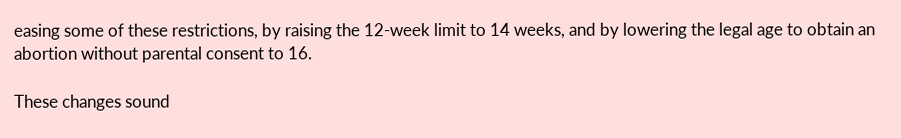easing some of these restrictions, by raising the 12-week limit to 14 weeks, and by lowering the legal age to obtain an abortion without parental consent to 16.

These changes sound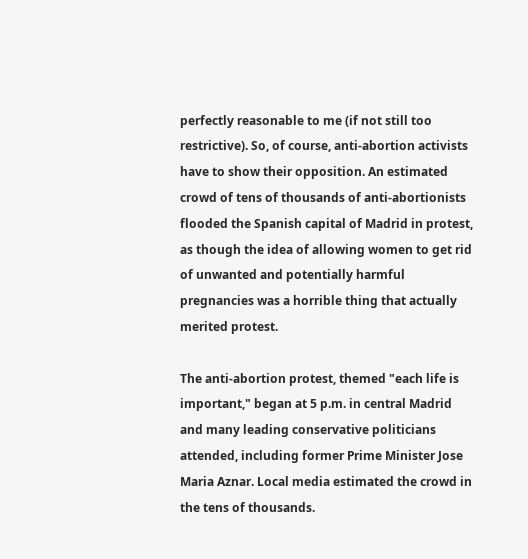perfectly reasonable to me (if not still too restrictive). So, of course, anti-abortion activists have to show their opposition. An estimated crowd of tens of thousands of anti-abortionists flooded the Spanish capital of Madrid in protest, as though the idea of allowing women to get rid of unwanted and potentially harmful pregnancies was a horrible thing that actually merited protest.

The anti-abortion protest, themed "each life is important," began at 5 p.m. in central Madrid and many leading conservative politicians attended, including former Prime Minister Jose Maria Aznar. Local media estimated the crowd in the tens of thousands.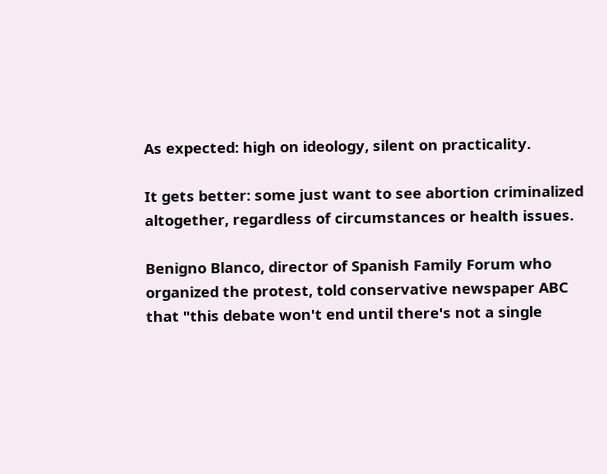As expected: high on ideology, silent on practicality.

It gets better: some just want to see abortion criminalized altogether, regardless of circumstances or health issues.

Benigno Blanco, director of Spanish Family Forum who organized the protest, told conservative newspaper ABC that "this debate won't end until there's not a single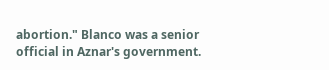abortion." Blanco was a senior official in Aznar's government.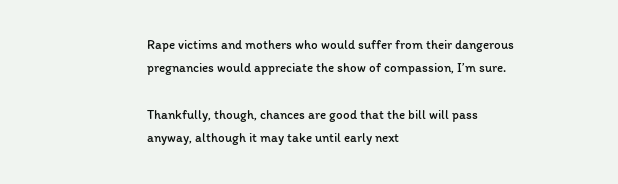Rape victims and mothers who would suffer from their dangerous pregnancies would appreciate the show of compassion, I’m sure.

Thankfully, though, chances are good that the bill will pass anyway, although it may take until early next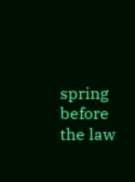spring before the law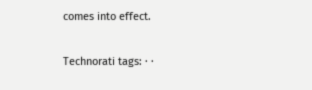comes into effect.

Technorati tags: · ·